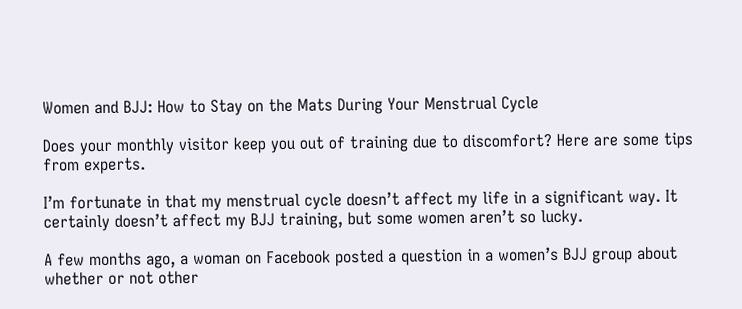Women and BJJ: How to Stay on the Mats During Your Menstrual Cycle

Does your monthly visitor keep you out of training due to discomfort? Here are some tips from experts.

I’m fortunate in that my menstrual cycle doesn’t affect my life in a significant way. It certainly doesn’t affect my BJJ training, but some women aren’t so lucky.

A few months ago, a woman on Facebook posted a question in a women’s BJJ group about whether or not other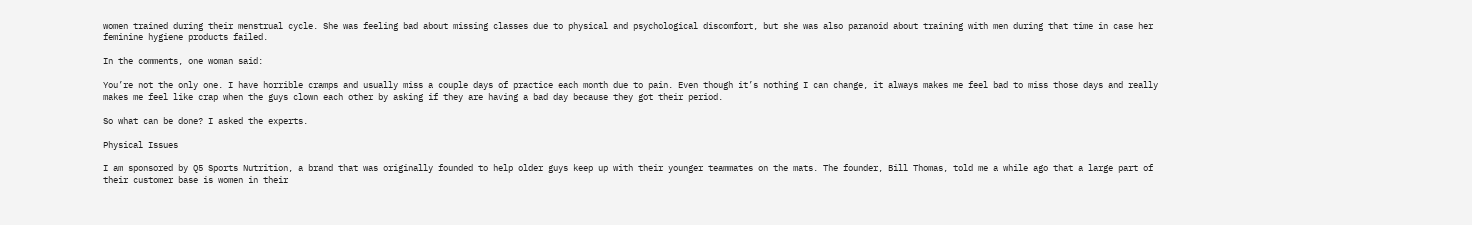women trained during their menstrual cycle. She was feeling bad about missing classes due to physical and psychological discomfort, but she was also paranoid about training with men during that time in case her feminine hygiene products failed.

In the comments, one woman said:

You’re not the only one. I have horrible cramps and usually miss a couple days of practice each month due to pain. Even though it’s nothing I can change, it always makes me feel bad to miss those days and really makes me feel like crap when the guys clown each other by asking if they are having a bad day because they got their period.

So what can be done? I asked the experts.

Physical Issues

I am sponsored by Q5 Sports Nutrition, a brand that was originally founded to help older guys keep up with their younger teammates on the mats. The founder, Bill Thomas, told me a while ago that a large part of their customer base is women in their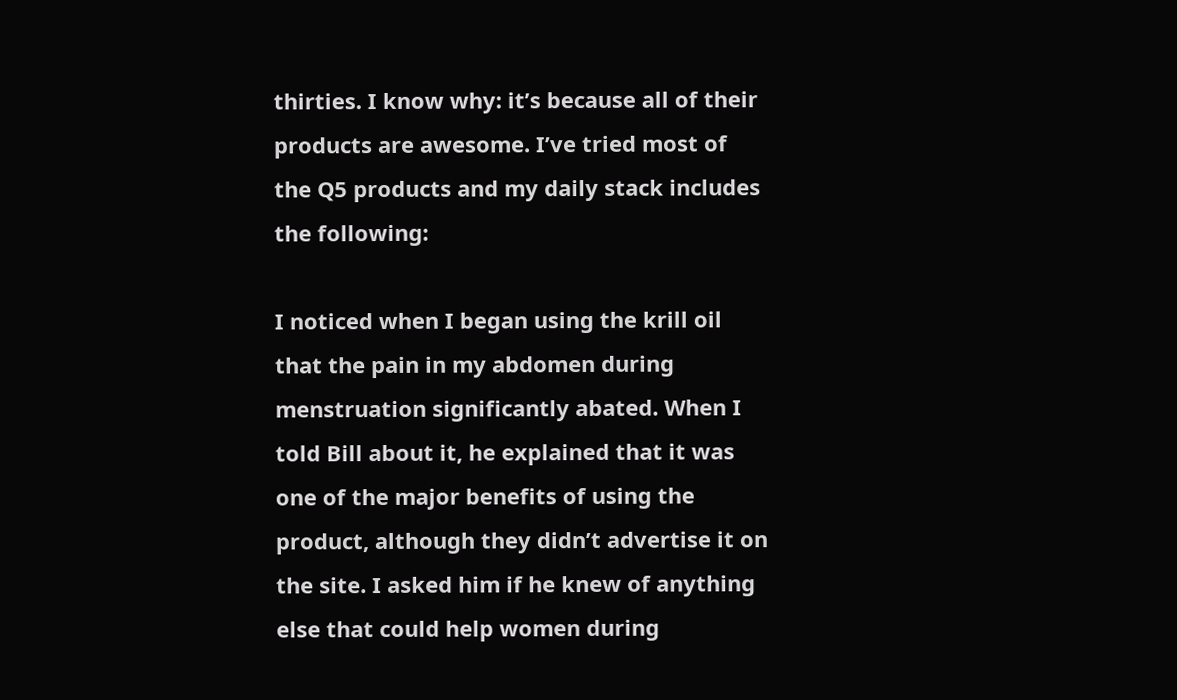thirties. I know why: it’s because all of their products are awesome. I’ve tried most of the Q5 products and my daily stack includes the following:

I noticed when I began using the krill oil that the pain in my abdomen during menstruation significantly abated. When I told Bill about it, he explained that it was one of the major benefits of using the product, although they didn’t advertise it on the site. I asked him if he knew of anything else that could help women during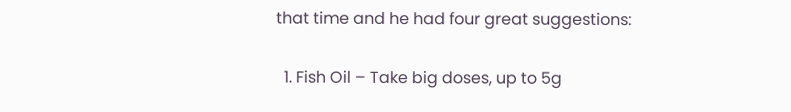that time and he had four great suggestions:

  1. Fish Oil – Take big doses, up to 5g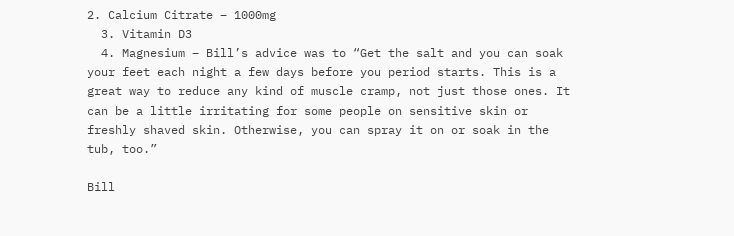2. Calcium Citrate – 1000mg
  3. Vitamin D3
  4. Magnesium – Bill’s advice was to “Get the salt and you can soak your feet each night a few days before you period starts. This is a great way to reduce any kind of muscle cramp, not just those ones. It can be a little irritating for some people on sensitive skin or freshly shaved skin. Otherwise, you can spray it on or soak in the tub, too.”

Bill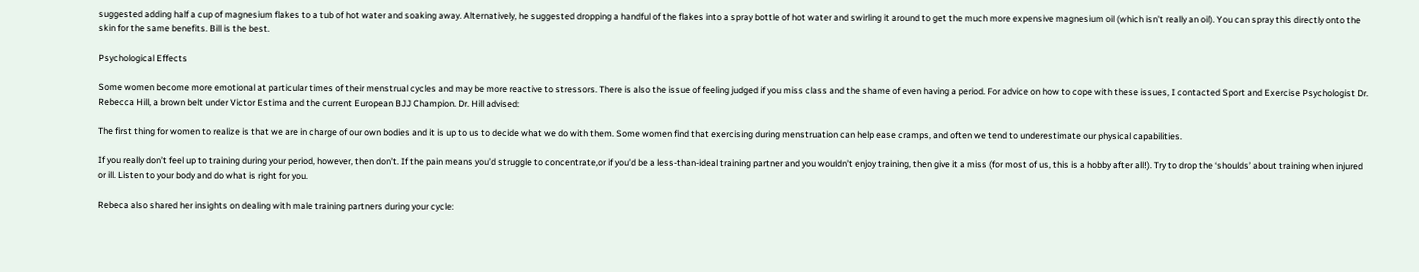suggested adding half a cup of magnesium flakes to a tub of hot water and soaking away. Alternatively, he suggested dropping a handful of the flakes into a spray bottle of hot water and swirling it around to get the much more expensive magnesium oil (which isn’t really an oil). You can spray this directly onto the skin for the same benefits. Bill is the best.

Psychological Effects

Some women become more emotional at particular times of their menstrual cycles and may be more reactive to stressors. There is also the issue of feeling judged if you miss class and the shame of even having a period. For advice on how to cope with these issues, I contacted Sport and Exercise Psychologist Dr. Rebecca Hill, a brown belt under Victor Estima and the current European BJJ Champion. Dr. Hill advised:

The first thing for women to realize is that we are in charge of our own bodies and it is up to us to decide what we do with them. Some women find that exercising during menstruation can help ease cramps, and often we tend to underestimate our physical capabilities.

If you really don’t feel up to training during your period, however, then don’t. If the pain means you’d struggle to concentrate,or if you’d be a less-than-ideal training partner and you wouldn’t enjoy training, then give it a miss (for most of us, this is a hobby after all!). Try to drop the ‘shoulds’ about training when injured or ill. Listen to your body and do what is right for you.

Rebeca also shared her insights on dealing with male training partners during your cycle: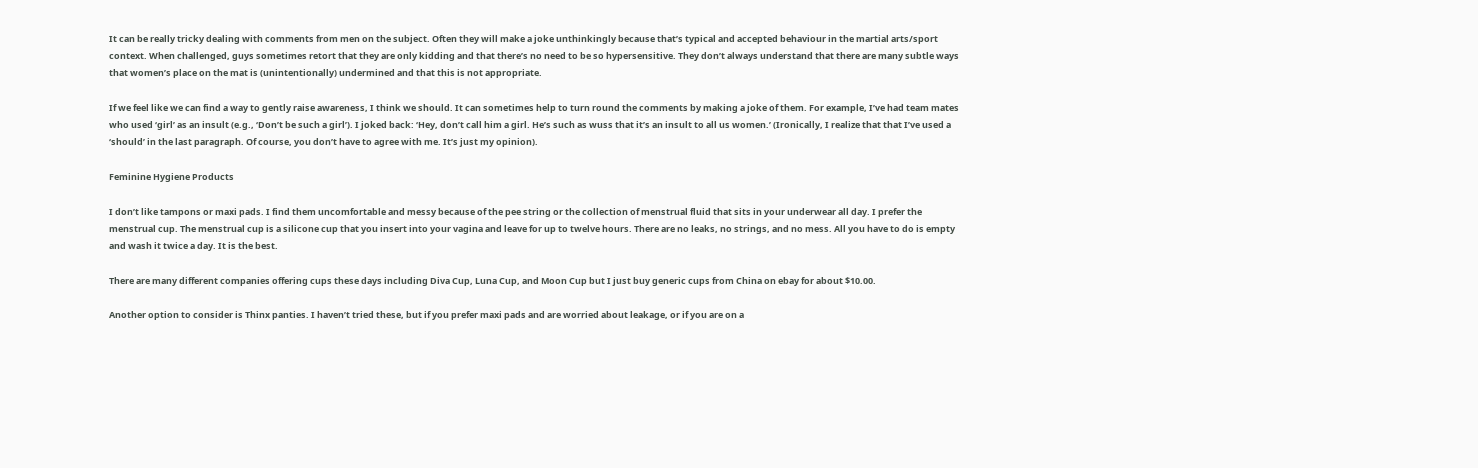It can be really tricky dealing with comments from men on the subject. Often they will make a joke unthinkingly because that’s typical and accepted behaviour in the martial arts/sport context. When challenged, guys sometimes retort that they are only kidding and that there’s no need to be so hypersensitive. They don’t always understand that there are many subtle ways that women’s place on the mat is (unintentionally) undermined and that this is not appropriate.

If we feel like we can find a way to gently raise awareness, I think we should. It can sometimes help to turn round the comments by making a joke of them. For example, I’ve had team mates who used ‘girl’ as an insult (e.g., ‘Don’t be such a girl’). I joked back: ‘Hey, don’t call him a girl. He’s such as wuss that it’s an insult to all us women.’ (Ironically, I realize that that I’ve used a ‘should’ in the last paragraph. Of course, you don’t have to agree with me. It’s just my opinion).

Feminine Hygiene Products

I don’t like tampons or maxi pads. I find them uncomfortable and messy because of the pee string or the collection of menstrual fluid that sits in your underwear all day. I prefer the menstrual cup. The menstrual cup is a silicone cup that you insert into your vagina and leave for up to twelve hours. There are no leaks, no strings, and no mess. All you have to do is empty and wash it twice a day. It is the best.

There are many different companies offering cups these days including Diva Cup, Luna Cup, and Moon Cup but I just buy generic cups from China on ebay for about $10.00.

Another option to consider is Thinx panties. I haven’t tried these, but if you prefer maxi pads and are worried about leakage, or if you are on a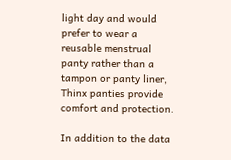light day and would prefer to wear a reusable menstrual panty rather than a tampon or panty liner, Thinx panties provide comfort and protection.

In addition to the data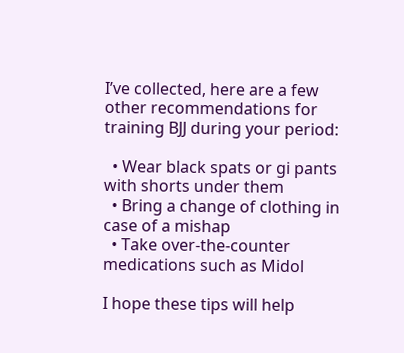I’ve collected, here are a few other recommendations for training BJJ during your period:

  • Wear black spats or gi pants with shorts under them
  • Bring a change of clothing in case of a mishap
  • Take over-the-counter medications such as Midol

I hope these tips will help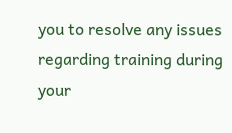you to resolve any issues regarding training during your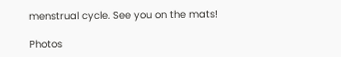menstrual cycle. See you on the mats!

Photos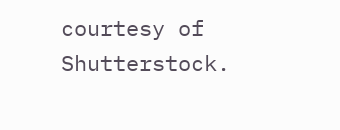courtesy of Shutterstock.